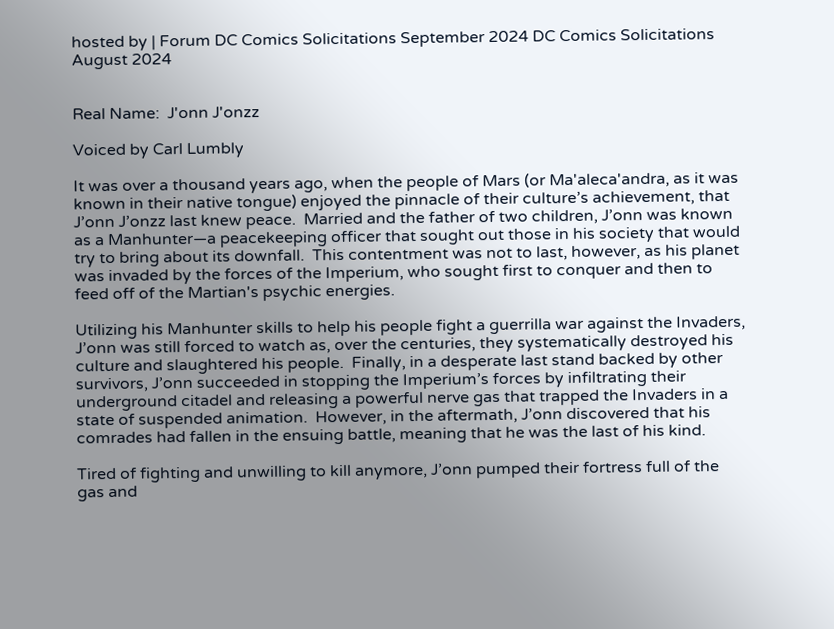hosted by | Forum DC Comics Solicitations September 2024 DC Comics Solicitations August 2024


Real Name:  J'onn J'onzz

Voiced by Carl Lumbly

It was over a thousand years ago, when the people of Mars (or Ma'aleca'andra, as it was known in their native tongue) enjoyed the pinnacle of their culture’s achievement, that J’onn J’onzz last knew peace.  Married and the father of two children, J’onn was known as a Manhunter—a peacekeeping officer that sought out those in his society that would try to bring about its downfall.  This contentment was not to last, however, as his planet was invaded by the forces of the Imperium, who sought first to conquer and then to feed off of the Martian's psychic energies.

Utilizing his Manhunter skills to help his people fight a guerrilla war against the Invaders, J’onn was still forced to watch as, over the centuries, they systematically destroyed his culture and slaughtered his people.  Finally, in a desperate last stand backed by other survivors, J’onn succeeded in stopping the Imperium’s forces by infiltrating their underground citadel and releasing a powerful nerve gas that trapped the Invaders in a state of suspended animation.  However, in the aftermath, J’onn discovered that his comrades had fallen in the ensuing battle, meaning that he was the last of his kind.

Tired of fighting and unwilling to kill anymore, J’onn pumped their fortress full of the gas and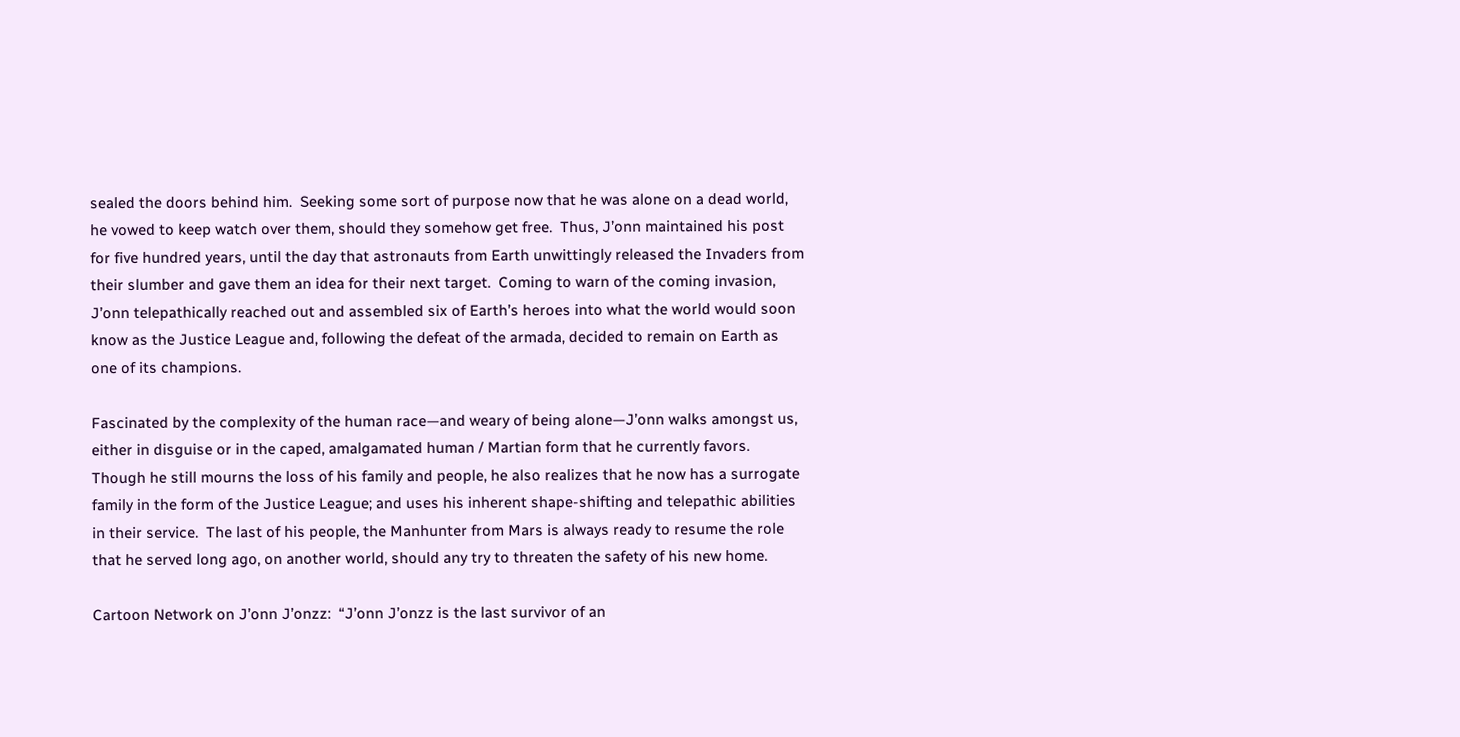sealed the doors behind him.  Seeking some sort of purpose now that he was alone on a dead world, he vowed to keep watch over them, should they somehow get free.  Thus, J’onn maintained his post for five hundred years, until the day that astronauts from Earth unwittingly released the Invaders from their slumber and gave them an idea for their next target.  Coming to warn of the coming invasion, J’onn telepathically reached out and assembled six of Earth’s heroes into what the world would soon know as the Justice League and, following the defeat of the armada, decided to remain on Earth as one of its champions.

Fascinated by the complexity of the human race—and weary of being alone—J’onn walks amongst us, either in disguise or in the caped, amalgamated human / Martian form that he currently favors.  Though he still mourns the loss of his family and people, he also realizes that he now has a surrogate family in the form of the Justice League; and uses his inherent shape-shifting and telepathic abilities in their service.  The last of his people, the Manhunter from Mars is always ready to resume the role that he served long ago, on another world, should any try to threaten the safety of his new home.

Cartoon Network on J’onn J’onzz:  “J’onn J’onzz is the last survivor of an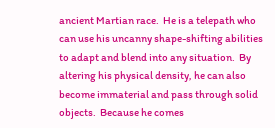ancient Martian race.  He is a telepath who can use his uncanny shape-shifting abilities to adapt and blend into any situation.  By altering his physical density, he can also become immaterial and pass through solid objects.  Because he comes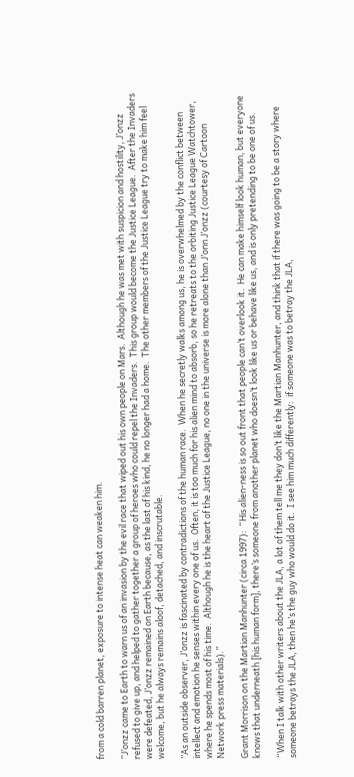from a cold barren planet, exposure to intense heat can weaken him.

”J’onzz came to Earth to warn us of an invasion by the evil race that wiped out his own people on Mars.  Although he was met with suspicion and hostility, J’onzz refused to give up, and helped to gather together a group of heroes who could repel the Invaders.  This group would become the Justice League.  After the Invaders were defeated, J’onzz remained on Earth because, as the last of his kind, he no longer had a home.  The other members of the Justice League try to make him feel welcome, but he always remains aloof, detached, and inscrutable.

”As an outside observer, J’onzz is fascinated by contradictions of the human race.  When he secretly walks among us, he is overwhelmed by the conflict between intellect and emotion he senses within every one of us.  Often, it is too much for his alien mind to absorb, so he retreats to the orbiting Justice League Watchtower, where he spends most of his time.  Although he is the heart of the Justice League, no one in the universe is more alone than J’onn J’onzz (courtesy of Cartoon Network press materials).”

Grant Morrison on the Martian Manhunter (circa 1997):  “His alien-ness is so out front that people can’t overlook it.  He can make himself look human, but everyone knows that underneath [his human form], there’s someone from another planet who doesn’t look like us or behave like us, and is only pretending to be one of us.

“When I talk with other writers about the JLA, a lot of them tell me they don’t like the Martian Manhunter, and think that if there was going to be a story where someone betrays the JLA, then he’s the guy who would do it.  I see him much differently:  if someone was to betray the JLA,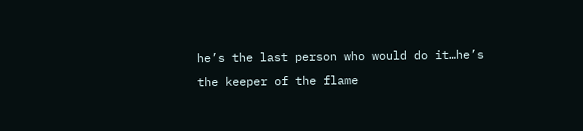he’s the last person who would do it…he’s the keeper of the flame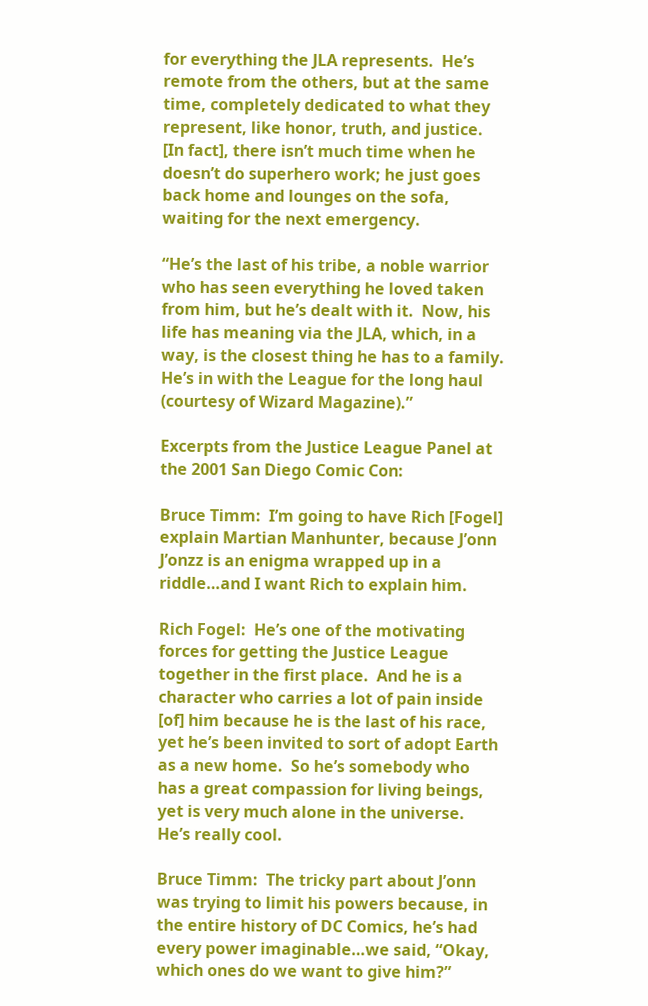for everything the JLA represents.  He’s remote from the others, but at the same time, completely dedicated to what they represent, like honor, truth, and justice.  [In fact], there isn’t much time when he doesn’t do superhero work; he just goes back home and lounges on the sofa, waiting for the next emergency.

“He’s the last of his tribe, a noble warrior who has seen everything he loved taken from him, but he’s dealt with it.  Now, his life has meaning via the JLA, which, in a way, is the closest thing he has to a family.  He’s in with the League for the long haul (courtesy of Wizard Magazine).”

Excerpts from the Justice League Panel at the 2001 San Diego Comic Con:

Bruce Timm:  I’m going to have Rich [Fogel] explain Martian Manhunter, because J’onn J’onzz is an enigma wrapped up in a riddle…and I want Rich to explain him.

Rich Fogel:  He’s one of the motivating forces for getting the Justice League together in the first place.  And he is a character who carries a lot of pain inside [of] him because he is the last of his race, yet he’s been invited to sort of adopt Earth as a new home.  So he’s somebody who has a great compassion for living beings, yet is very much alone in the universe.  He’s really cool.

Bruce Timm:  The tricky part about J’onn was trying to limit his powers because, in the entire history of DC Comics, he’s had every power imaginable…we said, “Okay, which ones do we want to give him?”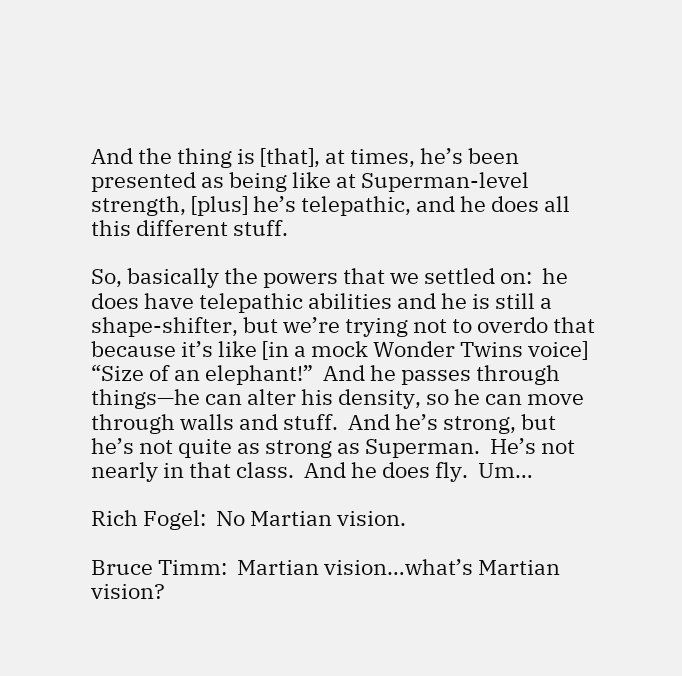And the thing is [that], at times, he’s been presented as being like at Superman-level strength, [plus] he’s telepathic, and he does all this different stuff.

So, basically the powers that we settled on:  he does have telepathic abilities and he is still a shape-shifter, but we’re trying not to overdo that because it’s like [in a mock Wonder Twins voice] “Size of an elephant!”  And he passes through things—he can alter his density, so he can move through walls and stuff.  And he’s strong, but he’s not quite as strong as Superman.  He’s not nearly in that class.  And he does fly.  Um…

Rich Fogel:  No Martian vision.

Bruce Timm:  Martian vision…what’s Martian vision?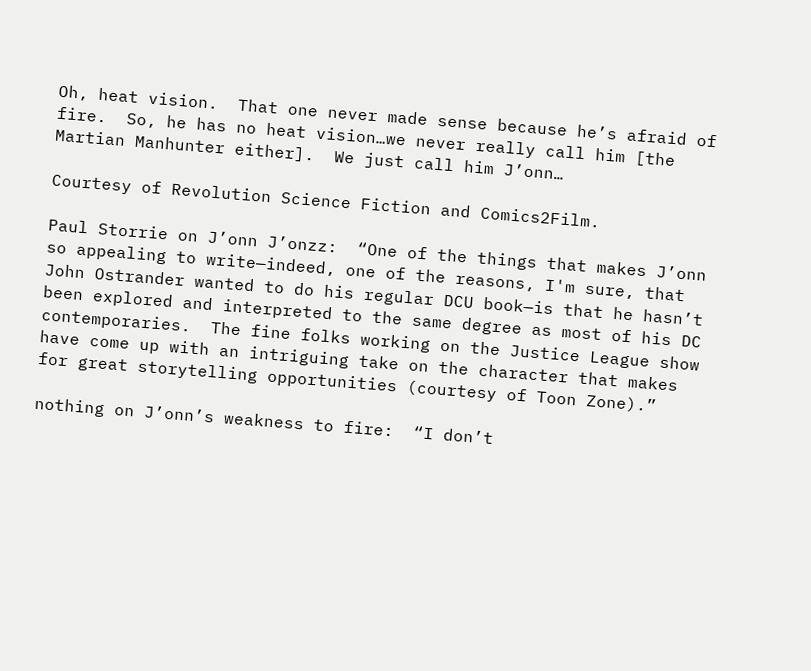Oh, heat vision.  That one never made sense because he’s afraid of fire.  So, he has no heat vision…we never really call him [the Martian Manhunter either].  We just call him J’onn…

Courtesy of Revolution Science Fiction and Comics2Film.

Paul Storrie on J’onn J’onzz:  “One of the things that makes J’onn so appealing to write—indeed, one of the reasons, I'm sure, that John Ostrander wanted to do his regular DCU book—is that he hasn’t been explored and interpreted to the same degree as most of his DC contemporaries.  The fine folks working on the Justice League show have come up with an intriguing take on the character that makes for great storytelling opportunities (courtesy of Toon Zone).”

nothing on J’onn’s weakness to fire:  “I don’t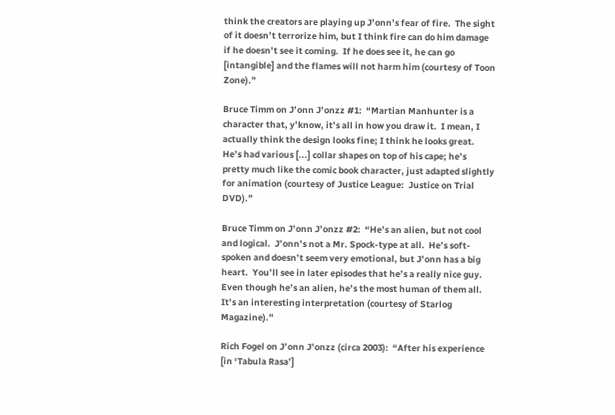think the creators are playing up J’onn’s fear of fire.  The sight of it doesn’t terrorize him, but I think fire can do him damage if he doesn’t see it coming.  If he does see it, he can go [intangible] and the flames will not harm him (courtesy of Toon Zone).”

Bruce Timm on J’onn J’onzz #1:  “Martian Manhunter is a character that, y’know, it’s all in how you draw it.  I mean, I actually think the design looks fine; I think he looks great.  He’s had various [...] collar shapes on top of his cape; he’s pretty much like the comic book character, just adapted slightly for animation (courtesy of Justice League:  Justice on Trial DVD).”

Bruce Timm on J’onn J’onzz #2:  “He’s an alien, but not cool and logical.  J’onn’s not a Mr. Spock-type at all.  He’s soft-spoken and doesn’t seem very emotional, but J’onn has a big heart.  You’ll see in later episodes that he’s a really nice guy.  Even though he’s an alien, he’s the most human of them all.  It’s an interesting interpretation (courtesy of Starlog Magazine).”

Rich Fogel on J’onn J’onzz (circa 2003):  “After his experience [in ‘Tabula Rasa’]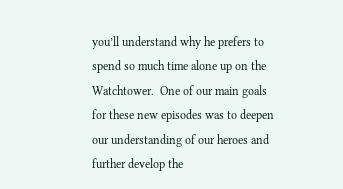you’ll understand why he prefers to spend so much time alone up on the Watchtower.  One of our main goals for these new episodes was to deepen our understanding of our heroes and further develop the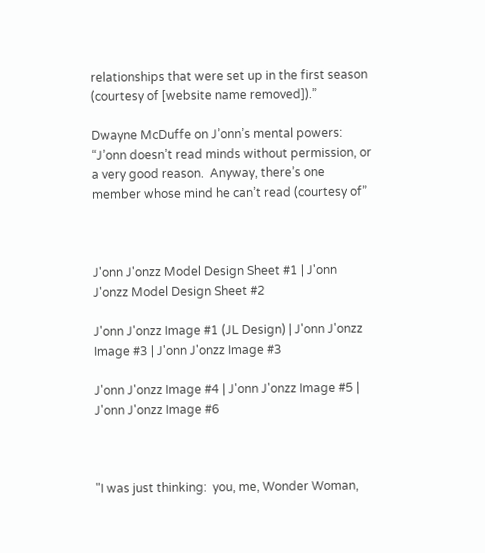relationships that were set up in the first season (courtesy of [website name removed]).”

Dwayne McDuffe on J’onn’s mental powers:  “J’onn doesn’t read minds without permission, or a very good reason.  Anyway, there’s one member whose mind he can’t read (courtesy of”



J'onn J'onzz Model Design Sheet #1 | J'onn J'onzz Model Design Sheet #2

J'onn J'onzz Image #1 (JL Design) | J'onn J'onzz Image #3 | J'onn J'onzz Image #3

J'onn J'onzz Image #4 | J'onn J'onzz Image #5 | J'onn J'onzz Image #6



"I was just thinking:  you, me, Wonder Woman,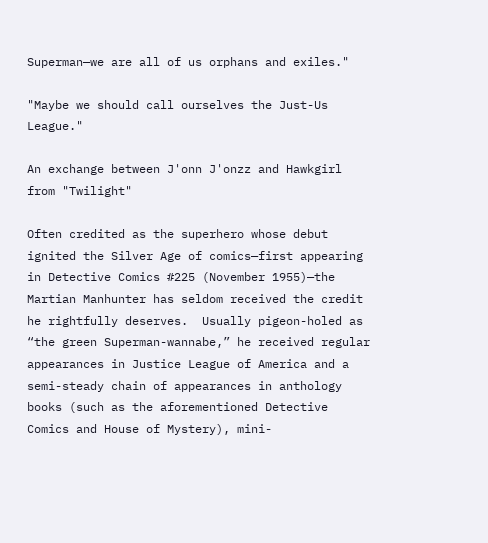Superman—we are all of us orphans and exiles."

"Maybe we should call ourselves the Just-Us League."

An exchange between J'onn J'onzz and Hawkgirl from "Twilight"

Often credited as the superhero whose debut ignited the Silver Age of comics—first appearing in Detective Comics #225 (November 1955)—the Martian Manhunter has seldom received the credit he rightfully deserves.  Usually pigeon-holed as “the green Superman-wannabe,” he received regular appearances in Justice League of America and a semi-steady chain of appearances in anthology books (such as the aforementioned Detective Comics and House of Mystery), mini-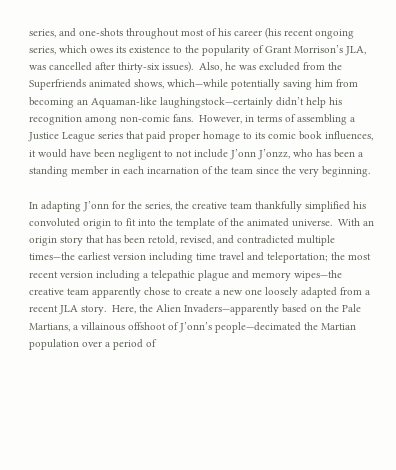series, and one-shots throughout most of his career (his recent ongoing series, which owes its existence to the popularity of Grant Morrison’s JLA, was cancelled after thirty-six issues).  Also, he was excluded from the Superfriends animated shows, which—while potentially saving him from becoming an Aquaman-like laughingstock—certainly didn’t help his recognition among non-comic fans.  However, in terms of assembling a Justice League series that paid proper homage to its comic book influences, it would have been negligent to not include J’onn J’onzz, who has been a standing member in each incarnation of the team since the very beginning.

In adapting J’onn for the series, the creative team thankfully simplified his convoluted origin to fit into the template of the animated universe.  With an origin story that has been retold, revised, and contradicted multiple times—the earliest version including time travel and teleportation; the most recent version including a telepathic plague and memory wipes—the creative team apparently chose to create a new one loosely adapted from a recent JLA story.  Here, the Alien Invaders—apparently based on the Pale Martians, a villainous offshoot of J’onn’s people—decimated the Martian population over a period of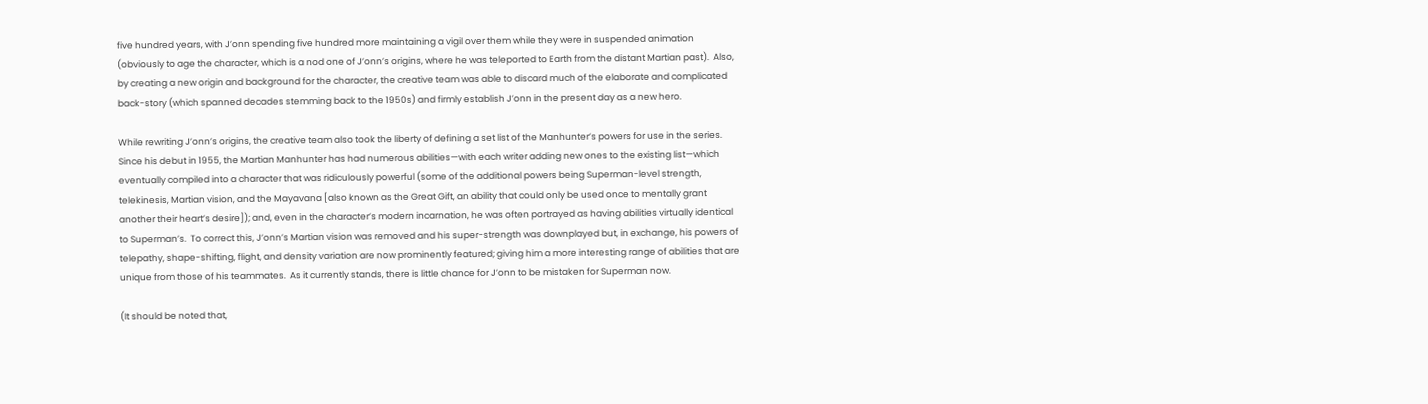five hundred years, with J’onn spending five hundred more maintaining a vigil over them while they were in suspended animation (obviously to age the character, which is a nod one of J’onn’s origins, where he was teleported to Earth from the distant Martian past).  Also, by creating a new origin and background for the character, the creative team was able to discard much of the elaborate and complicated back-story (which spanned decades stemming back to the 1950s) and firmly establish J’onn in the present day as a new hero.

While rewriting J’onn’s origins, the creative team also took the liberty of defining a set list of the Manhunter’s powers for use in the series.  Since his debut in 1955, the Martian Manhunter has had numerous abilities—with each writer adding new ones to the existing list—which eventually compiled into a character that was ridiculously powerful (some of the additional powers being Superman-level strength, telekinesis, Martian vision, and the Mayavana [also known as the Great Gift, an ability that could only be used once to mentally grant another their heart’s desire]); and, even in the character’s modern incarnation, he was often portrayed as having abilities virtually identical to Superman’s.  To correct this, J’onn’s Martian vision was removed and his super-strength was downplayed but, in exchange, his powers of telepathy, shape-shifting, flight, and density variation are now prominently featured; giving him a more interesting range of abilities that are unique from those of his teammates.  As it currently stands, there is little chance for J’onn to be mistaken for Superman now.

(It should be noted that,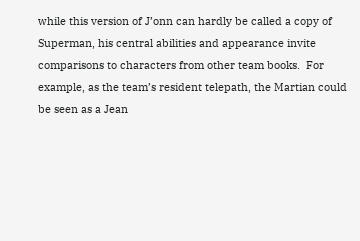while this version of J’onn can hardly be called a copy of Superman, his central abilities and appearance invite comparisons to characters from other team books.  For example, as the team’s resident telepath, the Martian could be seen as a Jean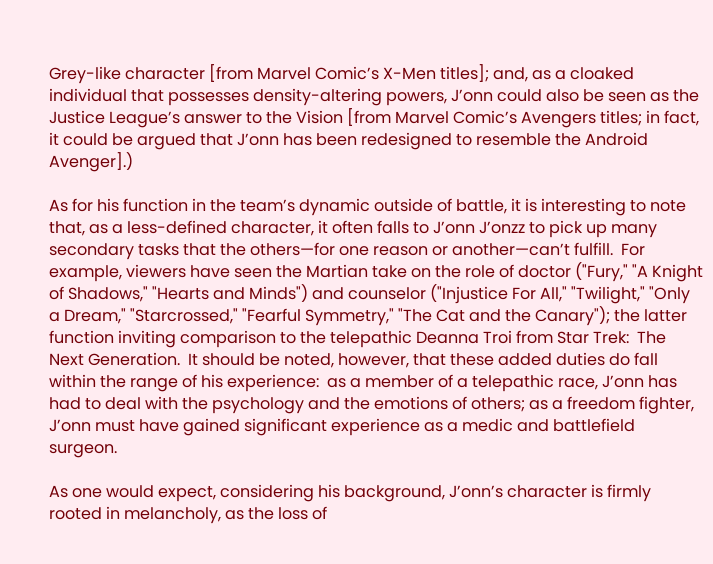Grey-like character [from Marvel Comic’s X-Men titles]; and, as a cloaked individual that possesses density-altering powers, J’onn could also be seen as the Justice League’s answer to the Vision [from Marvel Comic’s Avengers titles; in fact, it could be argued that J’onn has been redesigned to resemble the Android Avenger].)

As for his function in the team’s dynamic outside of battle, it is interesting to note that, as a less-defined character, it often falls to J’onn J’onzz to pick up many secondary tasks that the others—for one reason or another—can’t fulfill.  For example, viewers have seen the Martian take on the role of doctor ("Fury," "A Knight of Shadows," "Hearts and Minds") and counselor ("Injustice For All," "Twilight," "Only a Dream," "Starcrossed," "Fearful Symmetry," "The Cat and the Canary"); the latter function inviting comparison to the telepathic Deanna Troi from Star Trek:  The Next Generation.  It should be noted, however, that these added duties do fall within the range of his experience:  as a member of a telepathic race, J’onn has had to deal with the psychology and the emotions of others; as a freedom fighter, J’onn must have gained significant experience as a medic and battlefield surgeon.

As one would expect, considering his background, J’onn’s character is firmly rooted in melancholy, as the loss of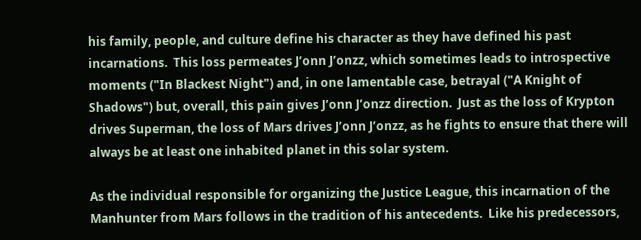his family, people, and culture define his character as they have defined his past incarnations.  This loss permeates J’onn J’onzz, which sometimes leads to introspective moments ("In Blackest Night") and, in one lamentable case, betrayal ("A Knight of Shadows") but, overall, this pain gives J’onn J’onzz direction.  Just as the loss of Krypton drives Superman, the loss of Mars drives J’onn J’onzz, as he fights to ensure that there will always be at least one inhabited planet in this solar system.

As the individual responsible for organizing the Justice League, this incarnation of the Manhunter from Mars follows in the tradition of his antecedents.  Like his predecessors,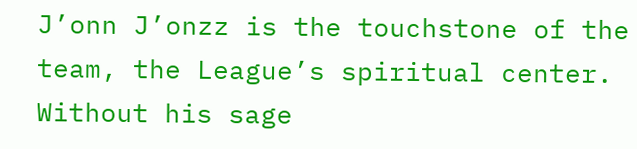J’onn J’onzz is the touchstone of the team, the League’s spiritual center.  Without his sage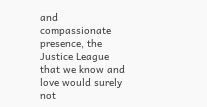and compassionate presence, the Justice League that we know and love would surely not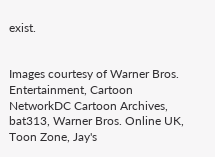exist.


Images courtesy of Warner Bros. Entertainment, Cartoon NetworkDC Cartoon Archives, bat313, Warner Bros. Online UK, Toon Zone, Jay's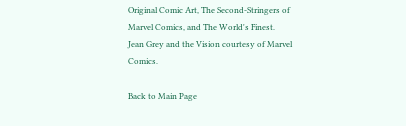Original Comic Art, The Second-Stringers of Marvel Comics, and The World's Finest.  Jean Grey and the Vision courtesy of Marvel Comics.

Back to Main Page